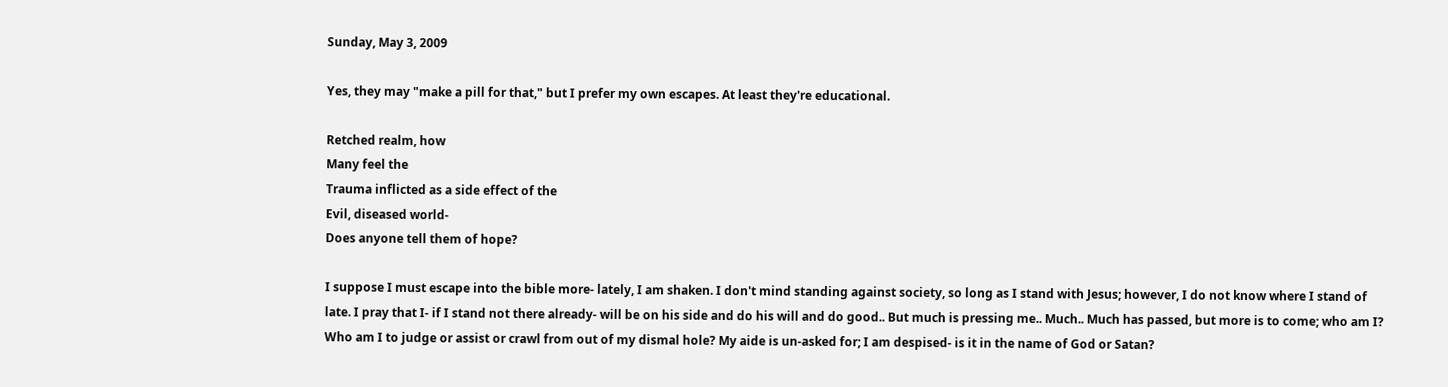Sunday, May 3, 2009

Yes, they may "make a pill for that," but I prefer my own escapes. At least they're educational.

Retched realm, how
Many feel the
Trauma inflicted as a side effect of the
Evil, diseased world-
Does anyone tell them of hope?

I suppose I must escape into the bible more- lately, I am shaken. I don't mind standing against society, so long as I stand with Jesus; however, I do not know where I stand of late. I pray that I- if I stand not there already- will be on his side and do his will and do good.. But much is pressing me.. Much.. Much has passed, but more is to come; who am I? Who am I to judge or assist or crawl from out of my dismal hole? My aide is un-asked for; I am despised- is it in the name of God or Satan?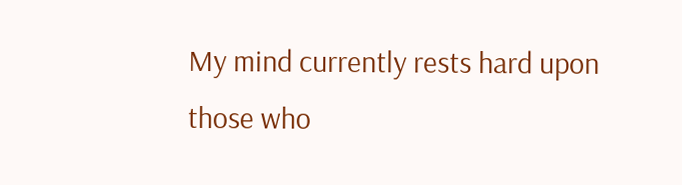My mind currently rests hard upon those who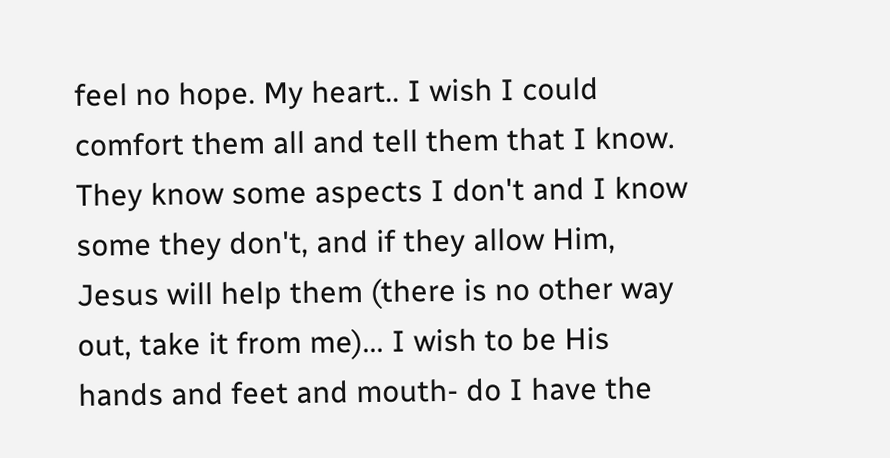feel no hope. My heart.. I wish I could comfort them all and tell them that I know. They know some aspects I don't and I know some they don't, and if they allow Him, Jesus will help them (there is no other way out, take it from me)... I wish to be His hands and feet and mouth- do I have the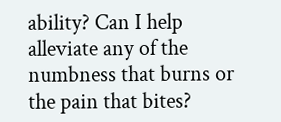ability? Can I help alleviate any of the numbness that burns or the pain that bites?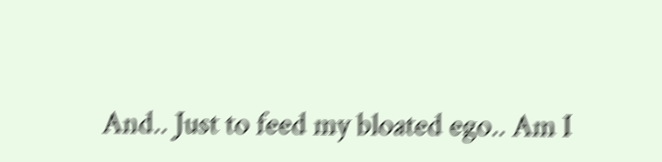And.. Just to feed my bloated ego.. Am I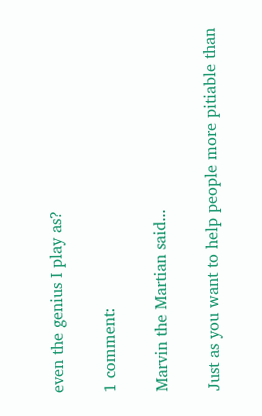even the genius I play as?

1 comment:

Marvin the Martian said...

Just as you want to help people more pitiable than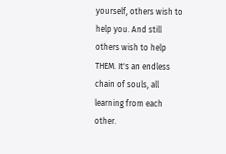yourself, others wish to help you. And still others wish to help THEM. It's an endless chain of souls, all learning from each other.